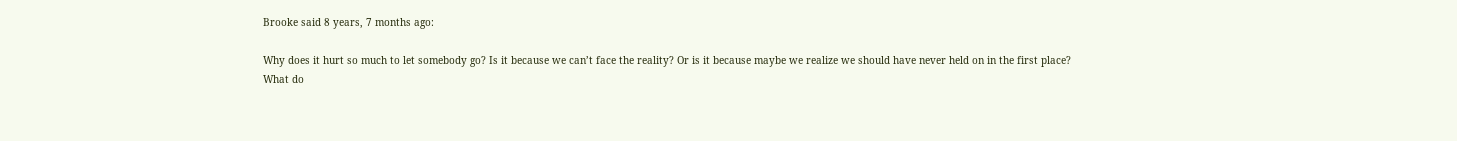Brooke said 8 years, 7 months ago:

Why does it hurt so much to let somebody go? Is it because we can’t face the reality? Or is it because maybe we realize we should have never held on in the first place?
What do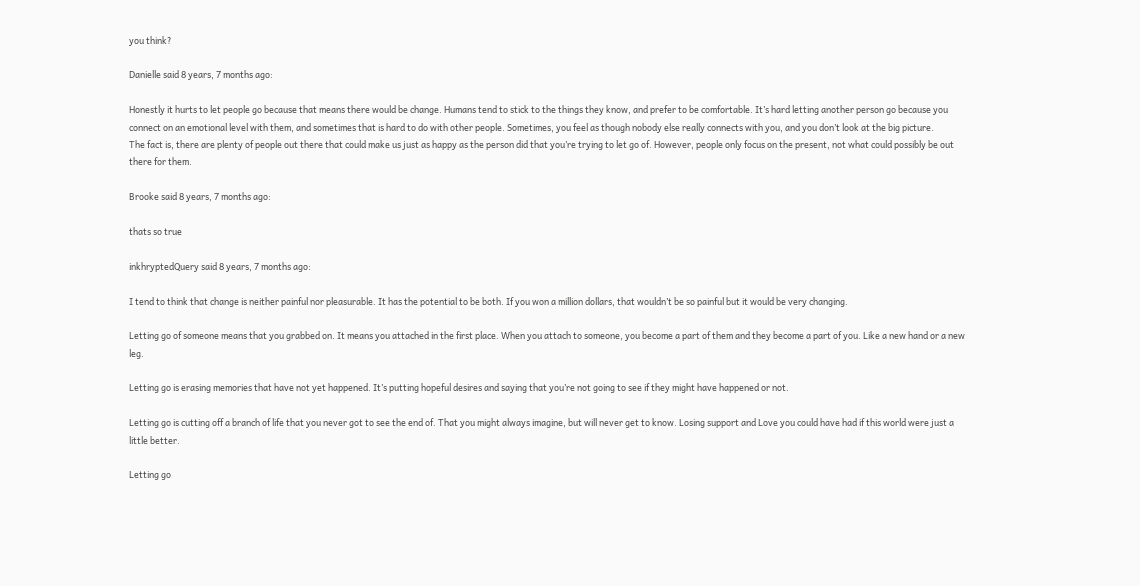you think?

Danielle said 8 years, 7 months ago:

Honestly it hurts to let people go because that means there would be change. Humans tend to stick to the things they know, and prefer to be comfortable. It’s hard letting another person go because you connect on an emotional level with them, and sometimes that is hard to do with other people. Sometimes, you feel as though nobody else really connects with you, and you don’t look at the big picture.
The fact is, there are plenty of people out there that could make us just as happy as the person did that you’re trying to let go of. However, people only focus on the present, not what could possibly be out there for them.

Brooke said 8 years, 7 months ago:

thats so true

inkhryptedQuery said 8 years, 7 months ago:

I tend to think that change is neither painful nor pleasurable. It has the potential to be both. If you won a million dollars, that wouldn’t be so painful but it would be very changing.

Letting go of someone means that you grabbed on. It means you attached in the first place. When you attach to someone, you become a part of them and they become a part of you. Like a new hand or a new leg.

Letting go is erasing memories that have not yet happened. It’s putting hopeful desires and saying that you’re not going to see if they might have happened or not.

Letting go is cutting off a branch of life that you never got to see the end of. That you might always imagine, but will never get to know. Losing support and Love you could have had if this world were just a little better.

Letting go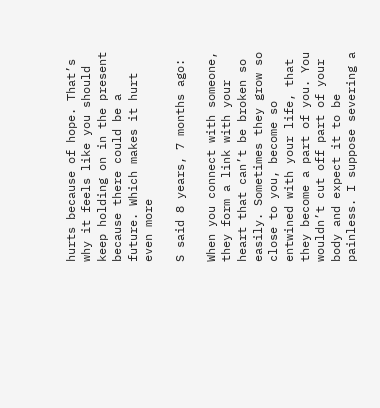hurts because of hope. That’s why it feels like you should keep holding on in the present because there could be a future. Which makes it hurt even more

S said 8 years, 7 months ago:

When you connect with someone, they form a link with your heart that can’t be broken so easily. Sometimes they grow so close to you, become so entwined with your life, that they become a part of you. You wouldn’t cut off part of your body and expect it to be painless. I suppose severing a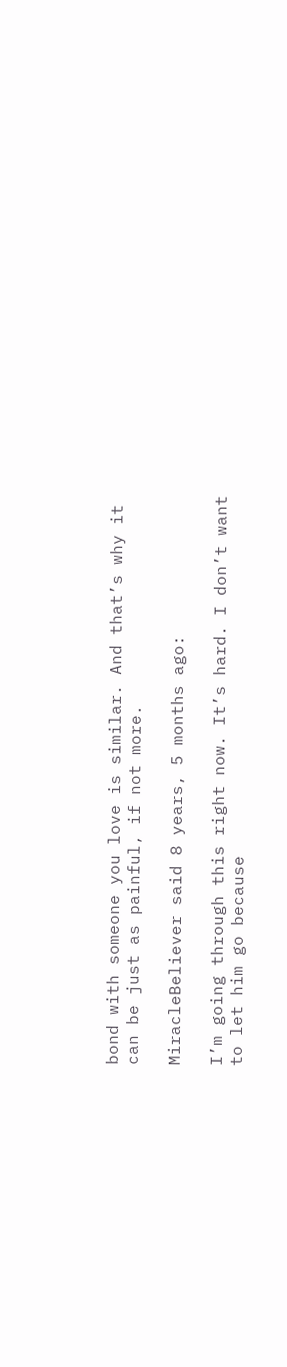bond with someone you love is similar. And that’s why it can be just as painful, if not more.

MiracleBeliever said 8 years, 5 months ago:

I’m going through this right now. It’s hard. I don’t want to let him go because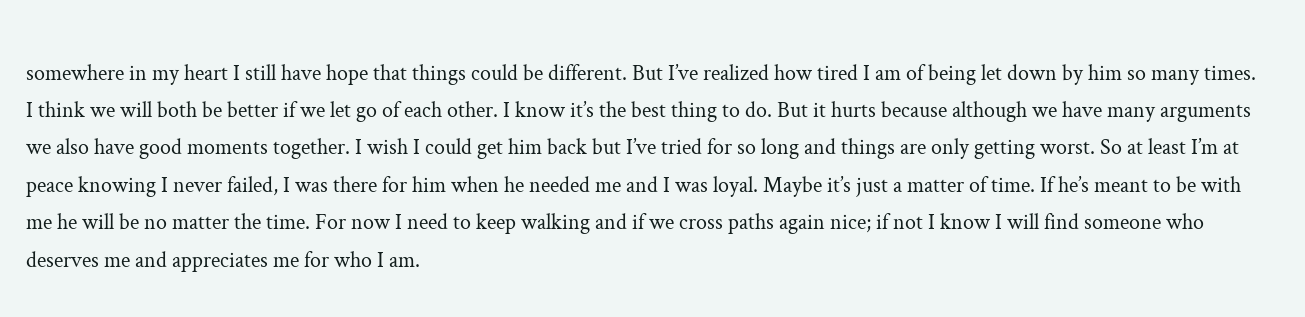somewhere in my heart I still have hope that things could be different. But I’ve realized how tired I am of being let down by him so many times. I think we will both be better if we let go of each other. I know it’s the best thing to do. But it hurts because although we have many arguments we also have good moments together. I wish I could get him back but I’ve tried for so long and things are only getting worst. So at least I’m at peace knowing I never failed, I was there for him when he needed me and I was loyal. Maybe it’s just a matter of time. If he’s meant to be with me he will be no matter the time. For now I need to keep walking and if we cross paths again nice; if not I know I will find someone who deserves me and appreciates me for who I am.